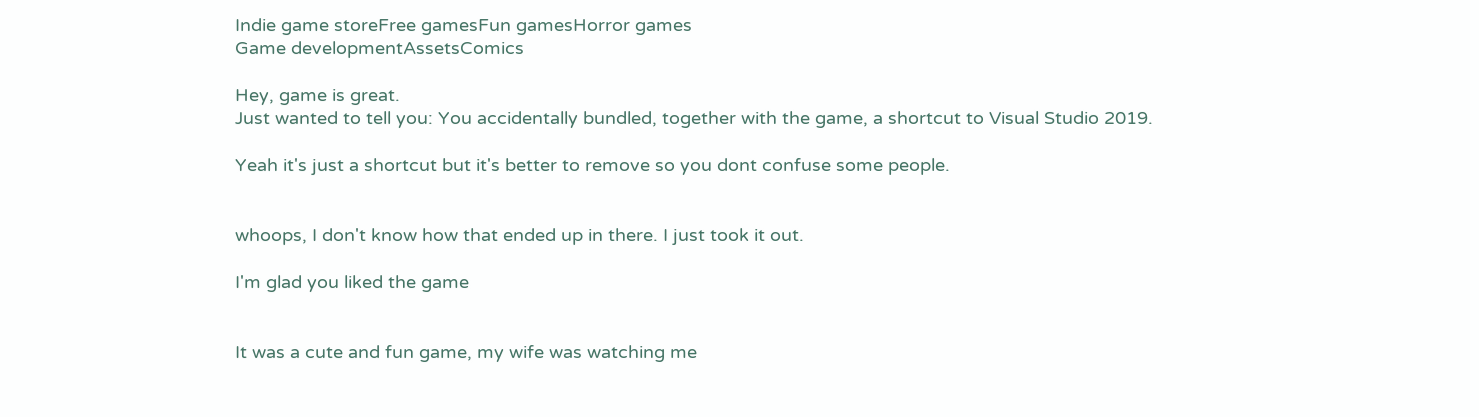Indie game storeFree gamesFun gamesHorror games
Game developmentAssetsComics

Hey, game is great.
Just wanted to tell you: You accidentally bundled, together with the game, a shortcut to Visual Studio 2019.

Yeah it's just a shortcut but it's better to remove so you dont confuse some people.


whoops, I don't know how that ended up in there. I just took it out.

I'm glad you liked the game


It was a cute and fun game, my wife was watching me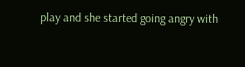play and she started going angry with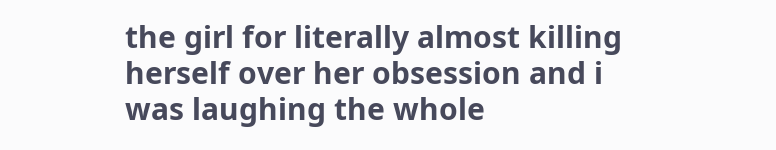the girl for literally almost killing herself over her obsession and i was laughing the whole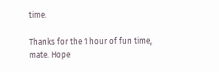time.

Thanks for the 1 hour of fun time, mate. Hope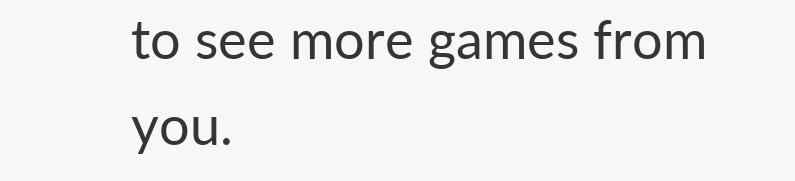to see more games from you.